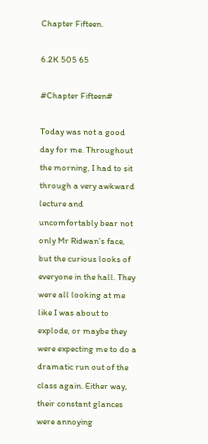Chapter Fifteen.

6.2K 505 65

#Chapter Fifteen#

Today was not a good day for me. Throughout the morning, I had to sit through a very awkward lecture and uncomfortably bear not only Mr Ridwan’s face, but the curious looks of everyone in the hall. They were all looking at me like I was about to explode, or maybe they were expecting me to do a dramatic run out of the class again. Either way, their constant glances were annoying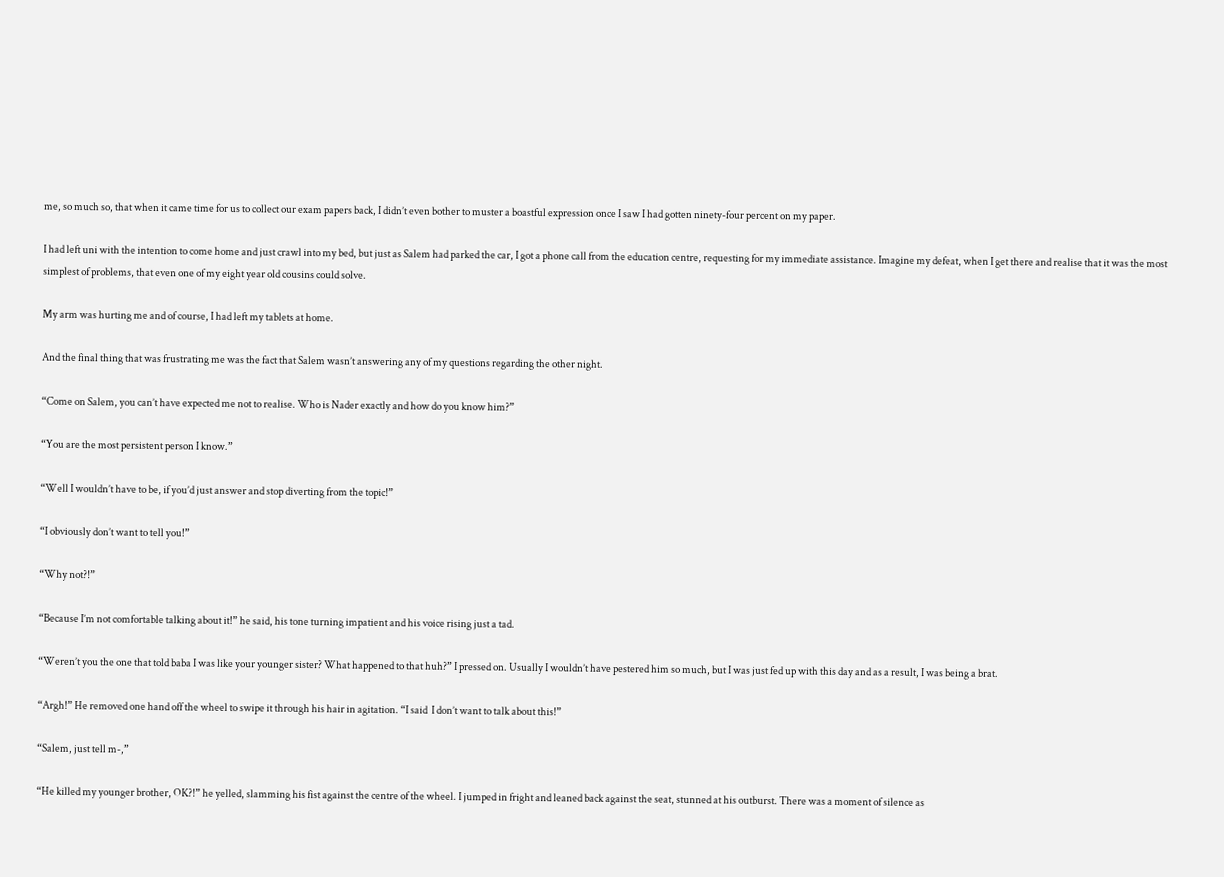me, so much so, that when it came time for us to collect our exam papers back, I didn’t even bother to muster a boastful expression once I saw I had gotten ninety-four percent on my paper.

I had left uni with the intention to come home and just crawl into my bed, but just as Salem had parked the car, I got a phone call from the education centre, requesting for my immediate assistance. Imagine my defeat, when I get there and realise that it was the most simplest of problems, that even one of my eight year old cousins could solve.

My arm was hurting me and of course, I had left my tablets at home.

And the final thing that was frustrating me was the fact that Salem wasn’t answering any of my questions regarding the other night.

“Come on Salem, you can’t have expected me not to realise. Who is Nader exactly and how do you know him?”

“You are the most persistent person I know.”

“Well I wouldn’t have to be, if you’d just answer and stop diverting from the topic!”

“I obviously don’t want to tell you!”

“Why not?!”

“Because I’m not comfortable talking about it!” he said, his tone turning impatient and his voice rising just a tad.

“Weren’t you the one that told baba I was like your younger sister? What happened to that huh?” I pressed on. Usually I wouldn’t have pestered him so much, but I was just fed up with this day and as a result, I was being a brat.

“Argh!” He removed one hand off the wheel to swipe it through his hair in agitation. “I said  I don’t want to talk about this!”

“Salem, just tell m-,”

“He killed my younger brother, OK?!” he yelled, slamming his fist against the centre of the wheel. I jumped in fright and leaned back against the seat, stunned at his outburst. There was a moment of silence as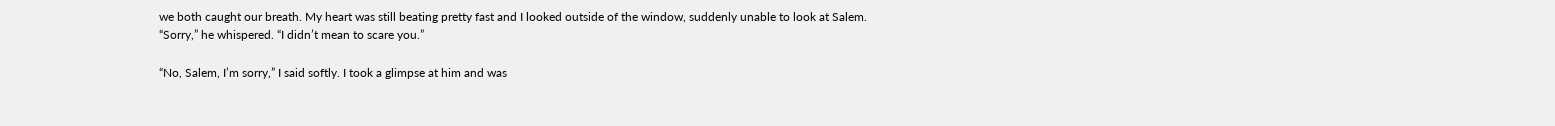we both caught our breath. My heart was still beating pretty fast and I looked outside of the window, suddenly unable to look at Salem. “Sorry,” he whispered. “I didn’t mean to scare you.”

“No, Salem, I’m sorry,” I said softly. I took a glimpse at him and was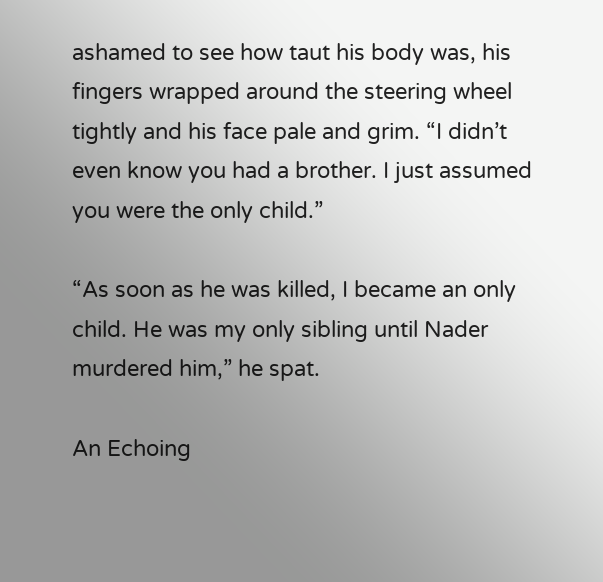ashamed to see how taut his body was, his fingers wrapped around the steering wheel tightly and his face pale and grim. “I didn’t even know you had a brother. I just assumed you were the only child.”

“As soon as he was killed, I became an only child. He was my only sibling until Nader murdered him,” he spat.

An Echoing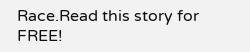Race.Read this story for FREE!